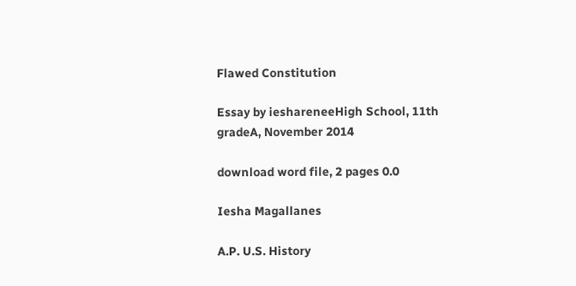Flawed Constitution

Essay by ieshareneeHigh School, 11th gradeA, November 2014

download word file, 2 pages 0.0

Iesha Magallanes

A.P. U.S. History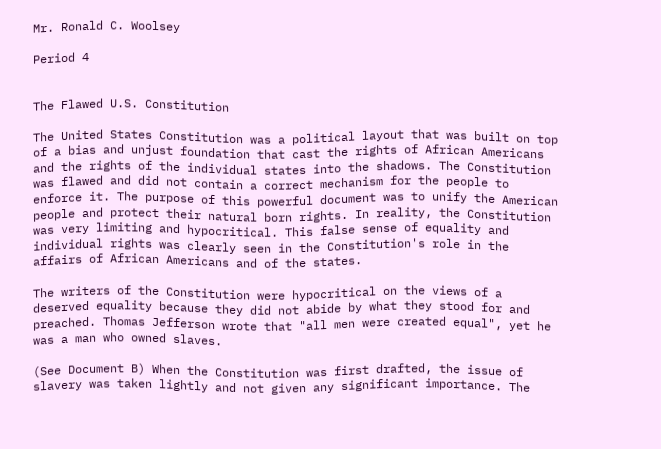Mr. Ronald C. Woolsey

Period 4


The Flawed U.S. Constitution

The United States Constitution was a political layout that was built on top of a bias and unjust foundation that cast the rights of African Americans and the rights of the individual states into the shadows. The Constitution was flawed and did not contain a correct mechanism for the people to enforce it. The purpose of this powerful document was to unify the American people and protect their natural born rights. In reality, the Constitution was very limiting and hypocritical. This false sense of equality and individual rights was clearly seen in the Constitution's role in the affairs of African Americans and of the states.

The writers of the Constitution were hypocritical on the views of a deserved equality because they did not abide by what they stood for and preached. Thomas Jefferson wrote that "all men were created equal", yet he was a man who owned slaves.

(See Document B) When the Constitution was first drafted, the issue of slavery was taken lightly and not given any significant importance. The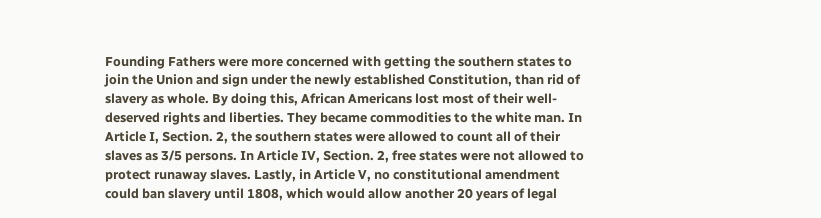Founding Fathers were more concerned with getting the southern states to join the Union and sign under the newly established Constitution, than rid of slavery as whole. By doing this, African Americans lost most of their well-deserved rights and liberties. They became commodities to the white man. In Article I, Section. 2, the southern states were allowed to count all of their slaves as 3/5 persons. In Article IV, Section. 2, free states were not allowed to protect runaway slaves. Lastly, in Article V, no constitutional amendment could ban slavery until 1808, which would allow another 20 years of legal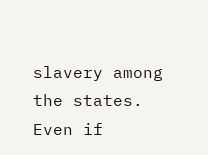slavery among the states. Even if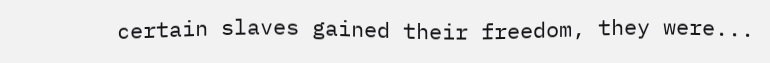certain slaves gained their freedom, they were...